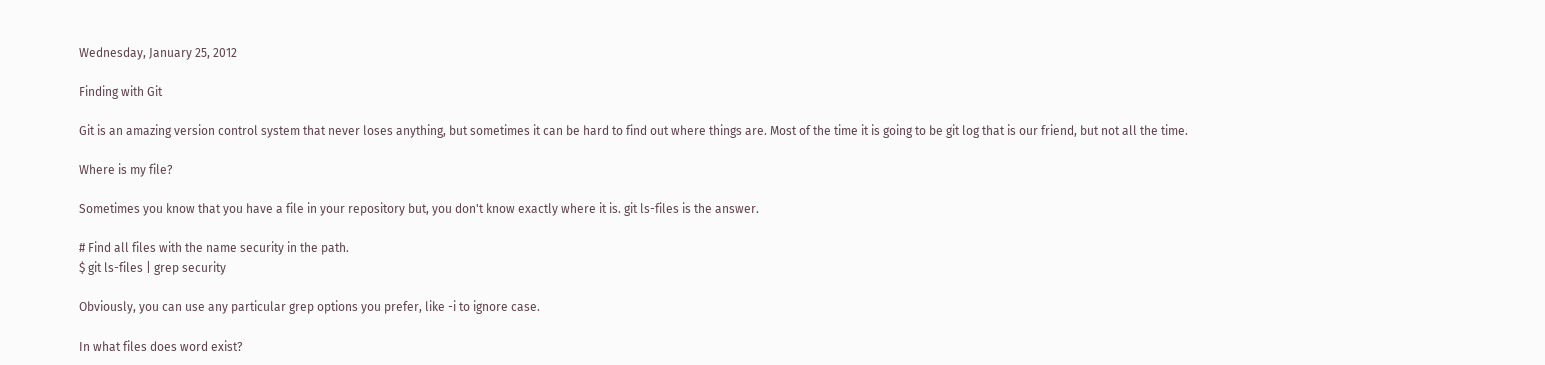Wednesday, January 25, 2012

Finding with Git

Git is an amazing version control system that never loses anything, but sometimes it can be hard to find out where things are. Most of the time it is going to be git log that is our friend, but not all the time.

Where is my file?

Sometimes you know that you have a file in your repository but, you don't know exactly where it is. git ls-files is the answer.

# Find all files with the name security in the path.
$ git ls-files | grep security

Obviously, you can use any particular grep options you prefer, like -i to ignore case.

In what files does word exist?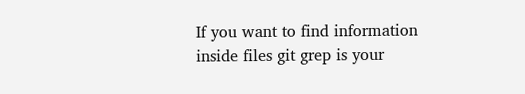If you want to find information inside files git grep is your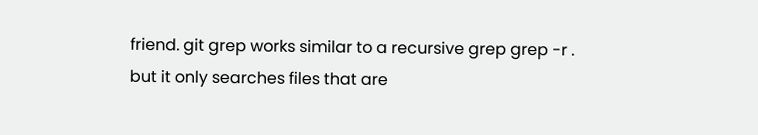friend. git grep works similar to a recursive grep grep -r . but it only searches files that are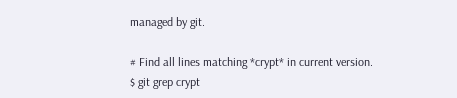managed by git.

# Find all lines matching *crypt* in current version.
$ git grep crypt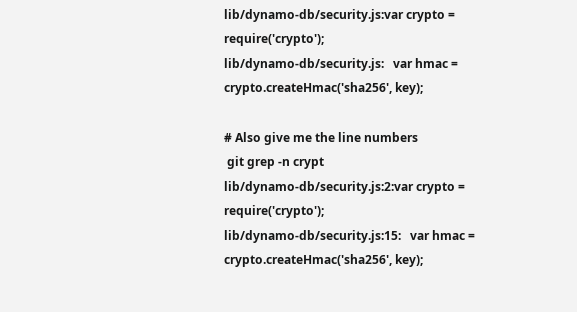lib/dynamo-db/security.js:var crypto = require('crypto');
lib/dynamo-db/security.js:   var hmac = crypto.createHmac('sha256', key);

# Also give me the line numbers
 git grep -n crypt
lib/dynamo-db/security.js:2:var crypto = require('crypto');
lib/dynamo-db/security.js:15:   var hmac = crypto.createHmac('sha256', key);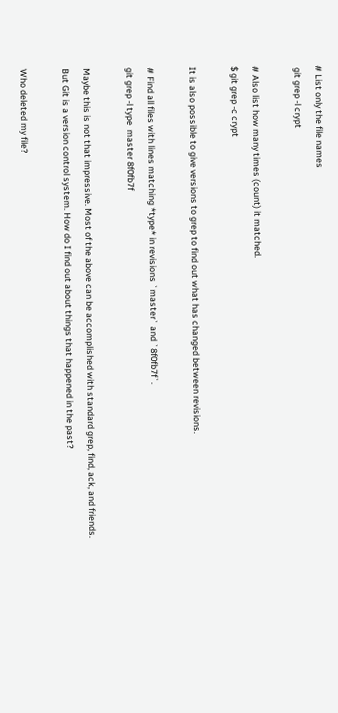# List only the file names
 git grep -l crypt

# Also list how many times (count) it matched.
$ git grep -c crypt

It is also possible to give versions to grep to find out what has changed between revisions.

# Find all files with lines matching *type* in revisions `master` and `8f0fb7f`.
git grep -l type  master 8f0fb7f

Maybe this is not that impressive. Most of the above can be accomplished with standard grep, find, ack, and friends. But Git is a version control system. How do I find out about things that happened in the past?

Who deleted my file?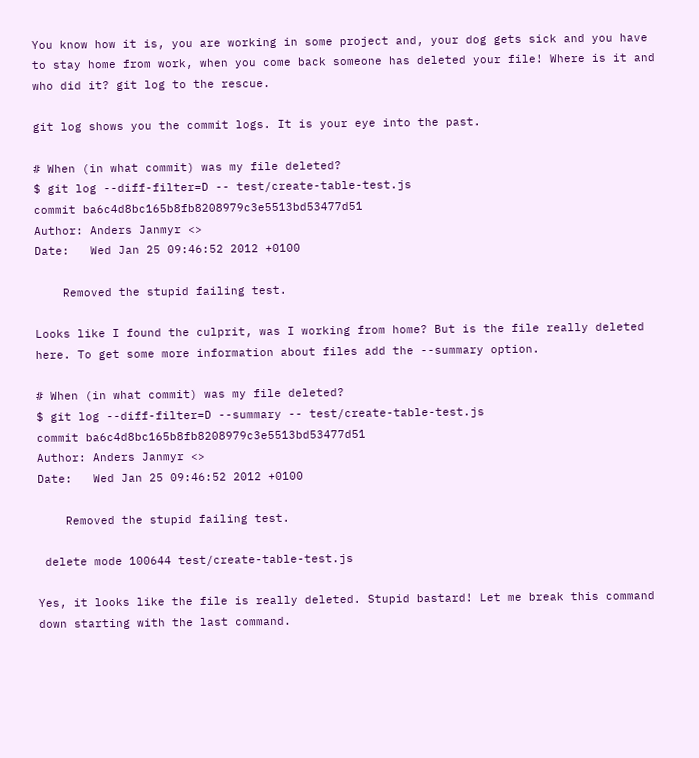You know how it is, you are working in some project and, your dog gets sick and you have to stay home from work, when you come back someone has deleted your file! Where is it and who did it? git log to the rescue.

git log shows you the commit logs. It is your eye into the past.

# When (in what commit) was my file deleted?
$ git log --diff-filter=D -- test/create-table-test.js
commit ba6c4d8bc165b8fb8208979c3e5513bd53477d51
Author: Anders Janmyr <>
Date:   Wed Jan 25 09:46:52 2012 +0100

    Removed the stupid failing test.

Looks like I found the culprit, was I working from home? But is the file really deleted here. To get some more information about files add the --summary option.

# When (in what commit) was my file deleted?
$ git log --diff-filter=D --summary -- test/create-table-test.js
commit ba6c4d8bc165b8fb8208979c3e5513bd53477d51
Author: Anders Janmyr <>
Date:   Wed Jan 25 09:46:52 2012 +0100

    Removed the stupid failing test.

 delete mode 100644 test/create-table-test.js

Yes, it looks like the file is really deleted. Stupid bastard! Let me break this command down starting with the last command.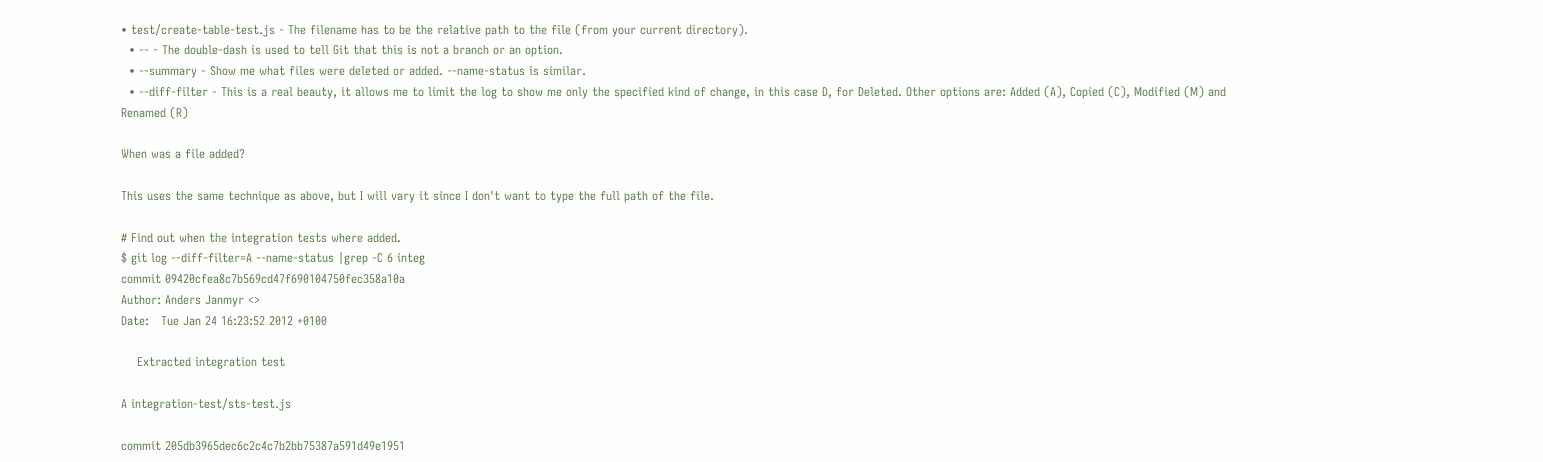• test/create-table-test.js - The filename has to be the relative path to the file (from your current directory).
  • -- - The double-dash is used to tell Git that this is not a branch or an option.
  • --summary - Show me what files were deleted or added. --name-status is similar.
  • --diff-filter - This is a real beauty, it allows me to limit the log to show me only the specified kind of change, in this case D, for Deleted. Other options are: Added (A), Copied (C), Modified (M) and Renamed (R)

When was a file added?

This uses the same technique as above, but I will vary it since I don't want to type the full path of the file.

# Find out when the integration tests where added.
$ git log --diff-filter=A --name-status |grep -C 6 integ
commit 09420cfea8c7b569cd47f690104750fec358a10a
Author: Anders Janmyr <>
Date:   Tue Jan 24 16:23:52 2012 +0100

    Extracted integration test

A integration-test/sts-test.js

commit 205db3965dec6c2c4c7b2bb75387a591d49e1951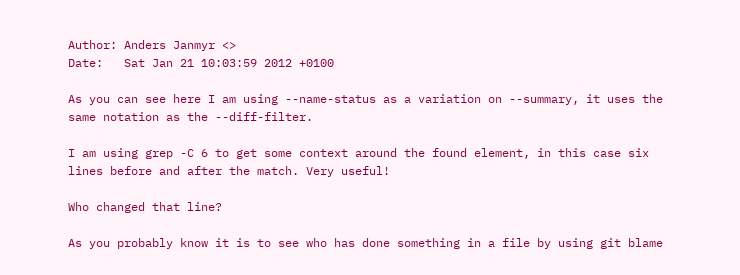Author: Anders Janmyr <>
Date:   Sat Jan 21 10:03:59 2012 +0100

As you can see here I am using --name-status as a variation on --summary, it uses the same notation as the --diff-filter.

I am using grep -C 6 to get some context around the found element, in this case six lines before and after the match. Very useful!

Who changed that line?

As you probably know it is to see who has done something in a file by using git blame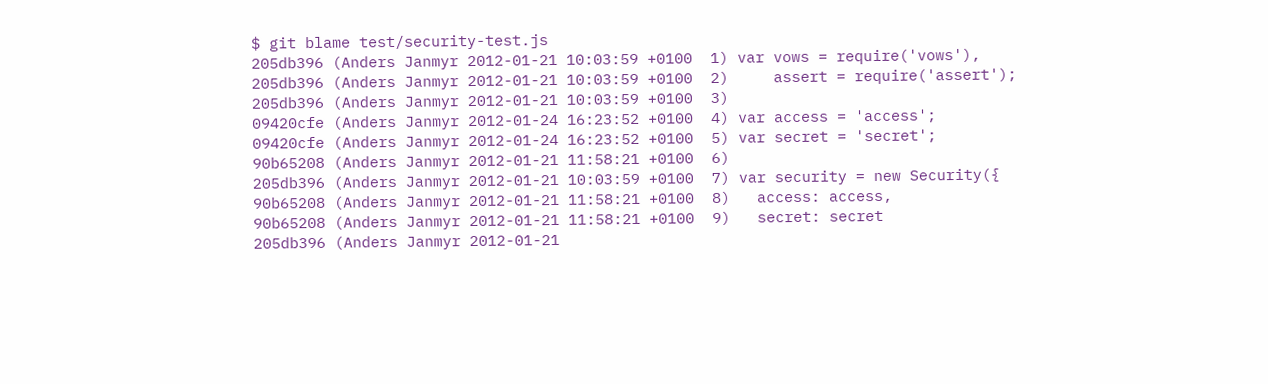$ git blame test/security-test.js
205db396 (Anders Janmyr 2012-01-21 10:03:59 +0100  1) var vows = require('vows'),
205db396 (Anders Janmyr 2012-01-21 10:03:59 +0100  2)     assert = require('assert');
205db396 (Anders Janmyr 2012-01-21 10:03:59 +0100  3)
09420cfe (Anders Janmyr 2012-01-24 16:23:52 +0100  4) var access = 'access';
09420cfe (Anders Janmyr 2012-01-24 16:23:52 +0100  5) var secret = 'secret';
90b65208 (Anders Janmyr 2012-01-21 11:58:21 +0100  6)
205db396 (Anders Janmyr 2012-01-21 10:03:59 +0100  7) var security = new Security({
90b65208 (Anders Janmyr 2012-01-21 11:58:21 +0100  8)   access: access,
90b65208 (Anders Janmyr 2012-01-21 11:58:21 +0100  9)   secret: secret
205db396 (Anders Janmyr 2012-01-21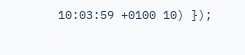10:03:59 +0100 10) });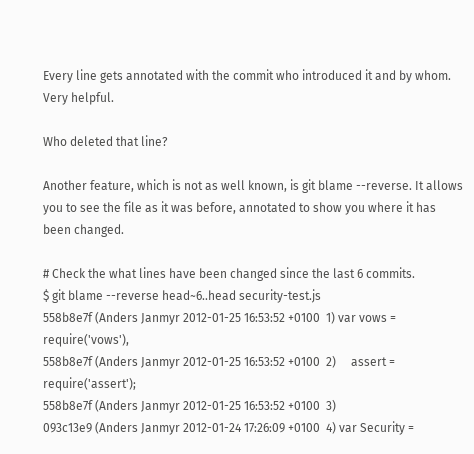Every line gets annotated with the commit who introduced it and by whom. Very helpful.

Who deleted that line?

Another feature, which is not as well known, is git blame --reverse. It allows you to see the file as it was before, annotated to show you where it has been changed.

# Check the what lines have been changed since the last 6 commits.
$ git blame --reverse head~6..head security-test.js
558b8e7f (Anders Janmyr 2012-01-25 16:53:52 +0100  1) var vows = require('vows'),
558b8e7f (Anders Janmyr 2012-01-25 16:53:52 +0100  2)     assert = require('assert');
558b8e7f (Anders Janmyr 2012-01-25 16:53:52 +0100  3)
093c13e9 (Anders Janmyr 2012-01-24 17:26:09 +0100  4) var Security =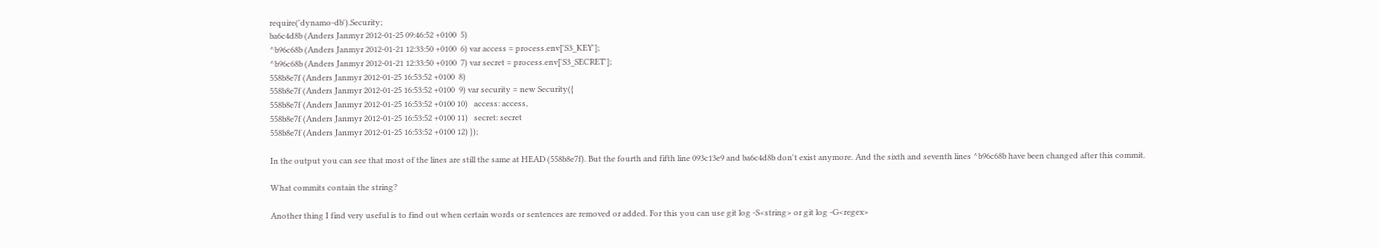require('dynamo-db').Security;
ba6c4d8b (Anders Janmyr 2012-01-25 09:46:52 +0100  5)
^b96c68b (Anders Janmyr 2012-01-21 12:33:50 +0100  6) var access = process.env['S3_KEY'];
^b96c68b (Anders Janmyr 2012-01-21 12:33:50 +0100  7) var secret = process.env['S3_SECRET'];
558b8e7f (Anders Janmyr 2012-01-25 16:53:52 +0100  8)
558b8e7f (Anders Janmyr 2012-01-25 16:53:52 +0100  9) var security = new Security({
558b8e7f (Anders Janmyr 2012-01-25 16:53:52 +0100 10)   access: access,
558b8e7f (Anders Janmyr 2012-01-25 16:53:52 +0100 11)   secret: secret
558b8e7f (Anders Janmyr 2012-01-25 16:53:52 +0100 12) });

In the output you can see that most of the lines are still the same at HEAD (558b8e7f). But the fourth and fifth line 093c13e9 and ba6c4d8b don't exist anymore. And the sixth and seventh lines ^b96c68b have been changed after this commit.

What commits contain the string?

Another thing I find very useful is to find out when certain words or sentences are removed or added. For this you can use git log -S<string> or git log -G<regex>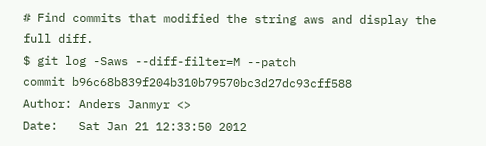# Find commits that modified the string aws and display the full diff.
$ git log -Saws --diff-filter=M --patch
commit b96c68b839f204b310b79570bc3d27dc93cff588
Author: Anders Janmyr <>
Date:   Sat Jan 21 12:33:50 2012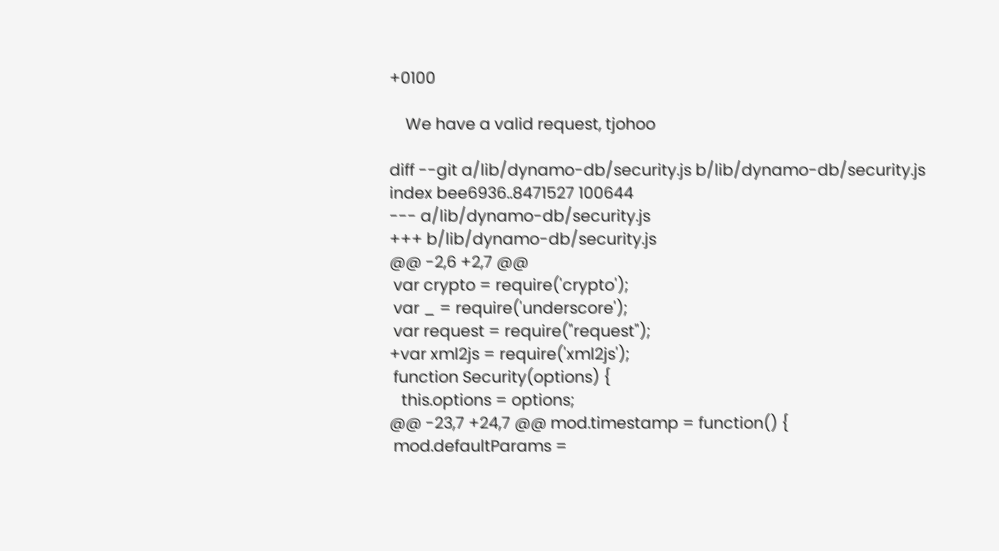+0100

    We have a valid request, tjohoo

diff --git a/lib/dynamo-db/security.js b/lib/dynamo-db/security.js
index bee6936..8471527 100644
--- a/lib/dynamo-db/security.js
+++ b/lib/dynamo-db/security.js
@@ -2,6 +2,7 @@
 var crypto = require('crypto');
 var _ = require('underscore');
 var request = require("request");
+var xml2js = require('xml2js');
 function Security(options) {
   this.options = options;
@@ -23,7 +24,7 @@ mod.timestamp = function() {
 mod.defaultParams =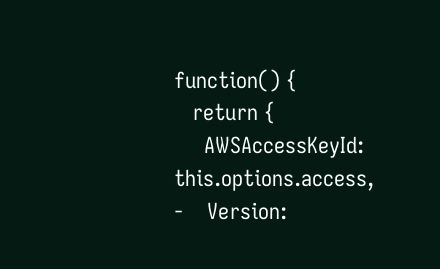function() {
   return {
     AWSAccessKeyId: this.options.access,
-    Version: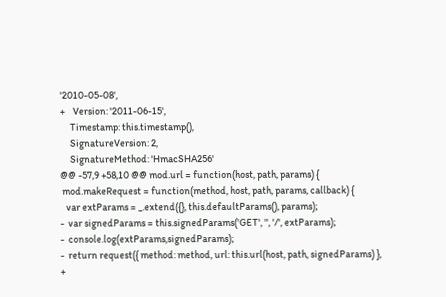'2010-05-08',
+    Version: '2011-06-15',
     Timestamp: this.timestamp(),
     SignatureVersion: 2,
     SignatureMethod: 'HmacSHA256'
@@ -57,9 +58,10 @@ mod.url = function(host, path, params) {
 mod.makeRequest = function(method, host, path, params, callback) {
   var extParams = _.extend({}, this.defaultParams(), params);
-  var signedParams = this.signedParams('GET', '', '/', extParams);
-  console.log(extParams,signedParams);
-  return request({ method: method, url: this.url(host, path, signedParams) },
+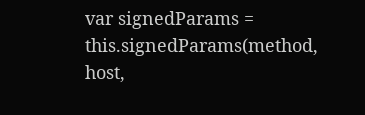var signedParams = this.signedParams(method, host,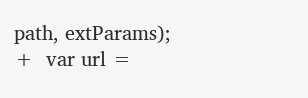path, extParams);
+  var url =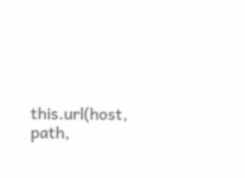this.url(host, path,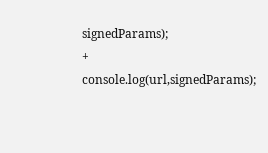signedParams);
+  console.log(url,signedParams);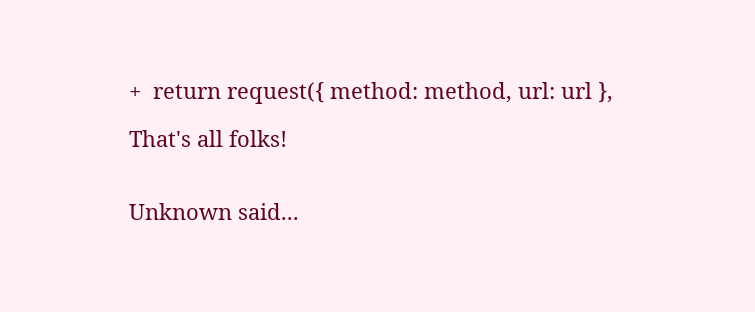+  return request({ method: method, url: url },

That's all folks!


Unknown said...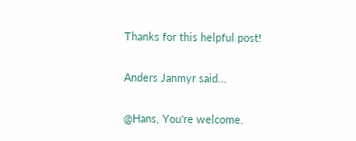Thanks for this helpful post!

Anders Janmyr said...

@Hans, You're welcome.